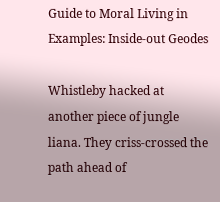Guide to Moral Living in Examples: Inside-out Geodes

Whistleby hacked at another piece of jungle liana. They criss-crossed the path ahead of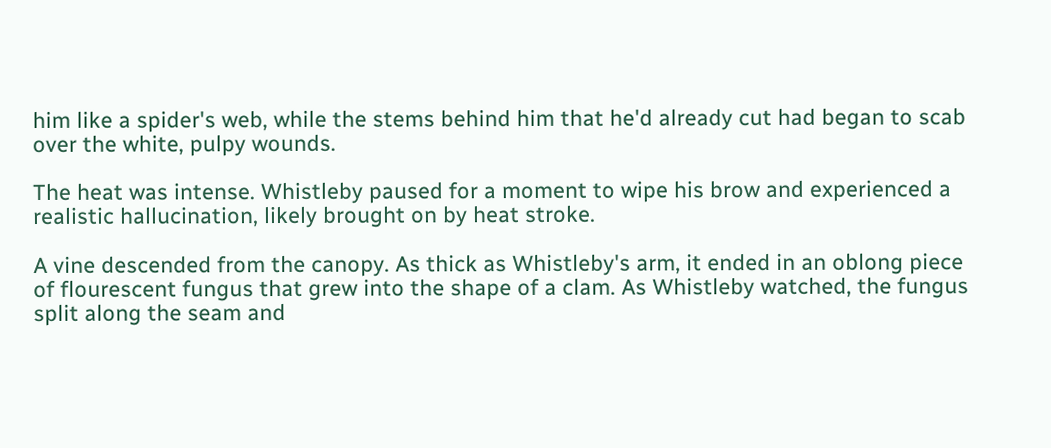him like a spider's web, while the stems behind him that he'd already cut had began to scab over the white, pulpy wounds.

The heat was intense. Whistleby paused for a moment to wipe his brow and experienced a realistic hallucination, likely brought on by heat stroke.

A vine descended from the canopy. As thick as Whistleby's arm, it ended in an oblong piece of flourescent fungus that grew into the shape of a clam. As Whistleby watched, the fungus split along the seam and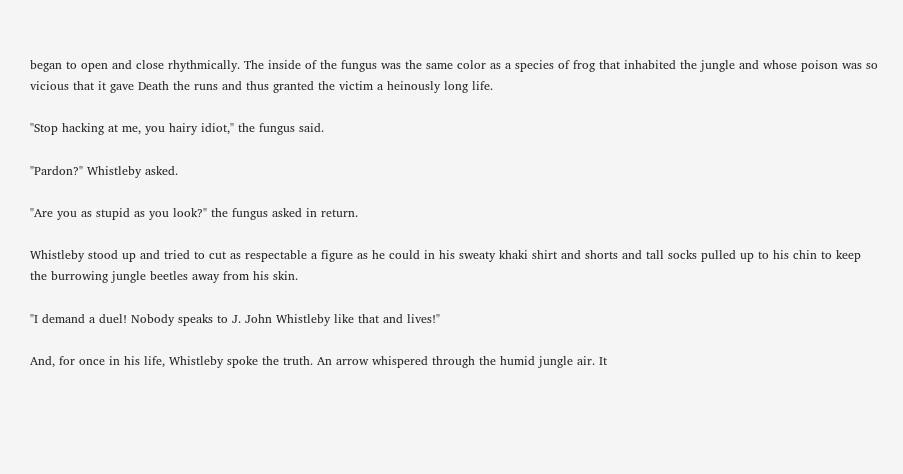began to open and close rhythmically. The inside of the fungus was the same color as a species of frog that inhabited the jungle and whose poison was so vicious that it gave Death the runs and thus granted the victim a heinously long life.

"Stop hacking at me, you hairy idiot," the fungus said.

"Pardon?" Whistleby asked.

"Are you as stupid as you look?" the fungus asked in return.

Whistleby stood up and tried to cut as respectable a figure as he could in his sweaty khaki shirt and shorts and tall socks pulled up to his chin to keep the burrowing jungle beetles away from his skin.

"I demand a duel! Nobody speaks to J. John Whistleby like that and lives!"

And, for once in his life, Whistleby spoke the truth. An arrow whispered through the humid jungle air. It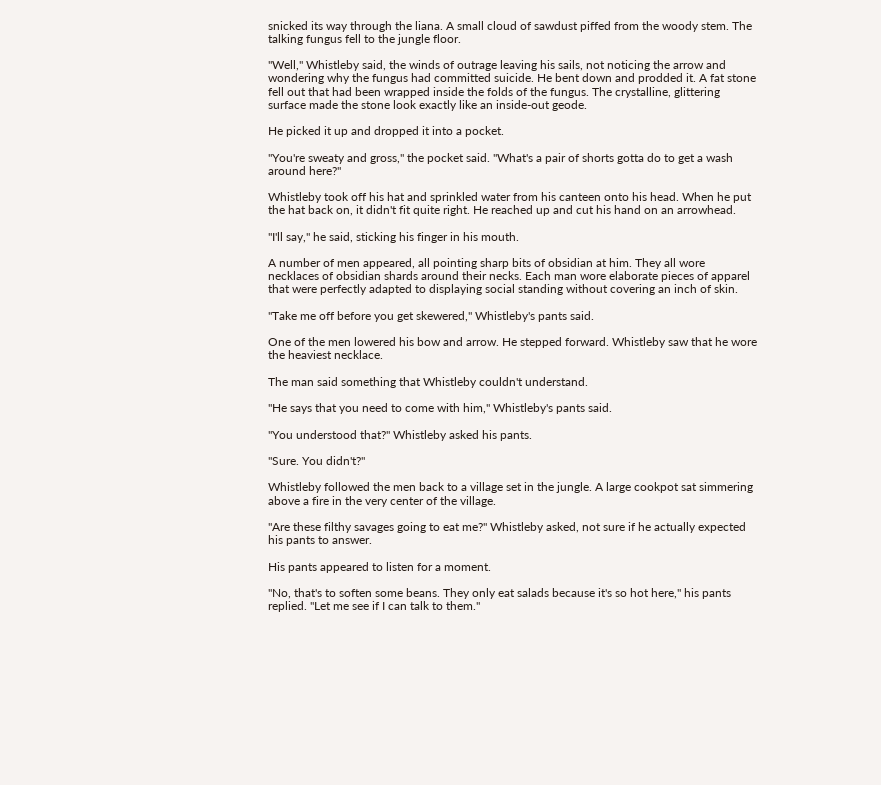snicked its way through the liana. A small cloud of sawdust piffed from the woody stem. The talking fungus fell to the jungle floor.

"Well," Whistleby said, the winds of outrage leaving his sails, not noticing the arrow and wondering why the fungus had committed suicide. He bent down and prodded it. A fat stone fell out that had been wrapped inside the folds of the fungus. The crystalline, glittering surface made the stone look exactly like an inside-out geode.

He picked it up and dropped it into a pocket.

"You're sweaty and gross," the pocket said. "What's a pair of shorts gotta do to get a wash around here?"

Whistleby took off his hat and sprinkled water from his canteen onto his head. When he put the hat back on, it didn't fit quite right. He reached up and cut his hand on an arrowhead.

"I'll say," he said, sticking his finger in his mouth.

A number of men appeared, all pointing sharp bits of obsidian at him. They all wore necklaces of obsidian shards around their necks. Each man wore elaborate pieces of apparel that were perfectly adapted to displaying social standing without covering an inch of skin.

"Take me off before you get skewered," Whistleby's pants said.

One of the men lowered his bow and arrow. He stepped forward. Whistleby saw that he wore the heaviest necklace.

The man said something that Whistleby couldn't understand.

"He says that you need to come with him," Whistleby's pants said.

"You understood that?" Whistleby asked his pants.

"Sure. You didn't?"

Whistleby followed the men back to a village set in the jungle. A large cookpot sat simmering above a fire in the very center of the village.

"Are these filthy savages going to eat me?" Whistleby asked, not sure if he actually expected his pants to answer.

His pants appeared to listen for a moment.

"No, that's to soften some beans. They only eat salads because it's so hot here," his pants replied. "Let me see if I can talk to them."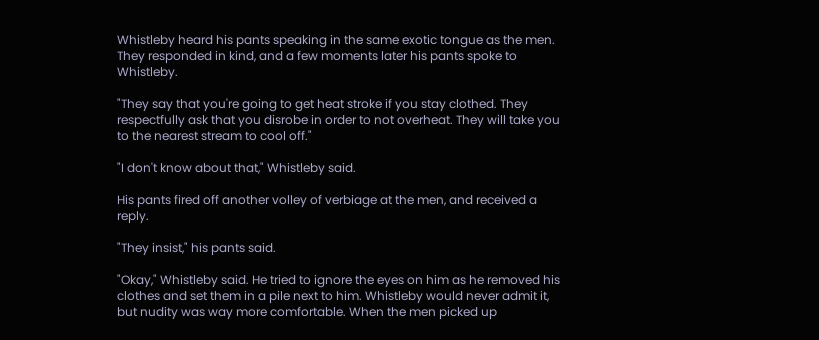Whistleby heard his pants speaking in the same exotic tongue as the men. They responded in kind, and a few moments later his pants spoke to Whistleby.

"They say that you're going to get heat stroke if you stay clothed. They respectfully ask that you disrobe in order to not overheat. They will take you to the nearest stream to cool off."

"I don't know about that," Whistleby said.

His pants fired off another volley of verbiage at the men, and received a reply.

"They insist," his pants said.

"Okay," Whistleby said. He tried to ignore the eyes on him as he removed his clothes and set them in a pile next to him. Whistleby would never admit it, but nudity was way more comfortable. When the men picked up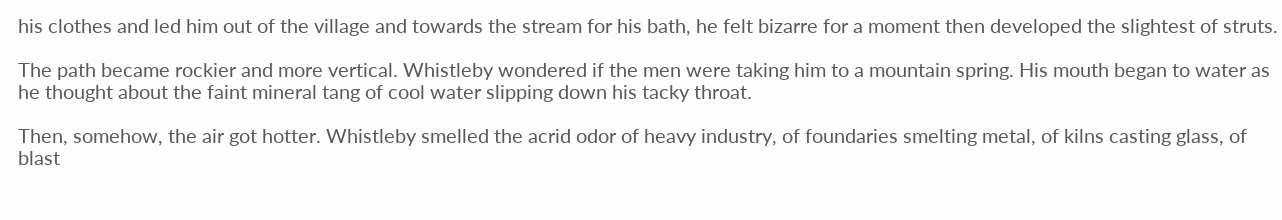his clothes and led him out of the village and towards the stream for his bath, he felt bizarre for a moment then developed the slightest of struts.

The path became rockier and more vertical. Whistleby wondered if the men were taking him to a mountain spring. His mouth began to water as he thought about the faint mineral tang of cool water slipping down his tacky throat.

Then, somehow, the air got hotter. Whistleby smelled the acrid odor of heavy industry, of foundaries smelting metal, of kilns casting glass, of blast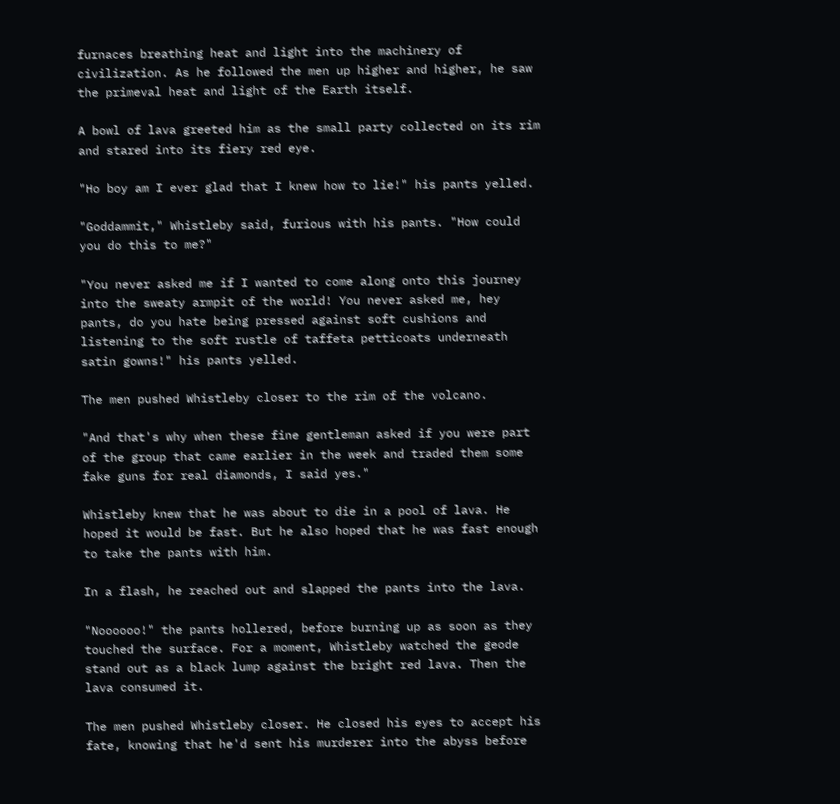furnaces breathing heat and light into the machinery of civilization. As he followed the men up higher and higher, he saw the primeval heat and light of the Earth itself.

A bowl of lava greeted him as the small party collected on its rim and stared into its fiery red eye.

"Ho boy am I ever glad that I knew how to lie!" his pants yelled.

"Goddammit," Whistleby said, furious with his pants. "How could you do this to me?"

"You never asked me if I wanted to come along onto this journey into the sweaty armpit of the world! You never asked me, hey pants, do you hate being pressed against soft cushions and listening to the soft rustle of taffeta petticoats underneath satin gowns!" his pants yelled.

The men pushed Whistleby closer to the rim of the volcano.

"And that's why when these fine gentleman asked if you were part of the group that came earlier in the week and traded them some fake guns for real diamonds, I said yes."

Whistleby knew that he was about to die in a pool of lava. He hoped it would be fast. But he also hoped that he was fast enough to take the pants with him.

In a flash, he reached out and slapped the pants into the lava.

"Noooooo!" the pants hollered, before burning up as soon as they touched the surface. For a moment, Whistleby watched the geode stand out as a black lump against the bright red lava. Then the lava consumed it.

The men pushed Whistleby closer. He closed his eyes to accept his fate, knowing that he'd sent his murderer into the abyss before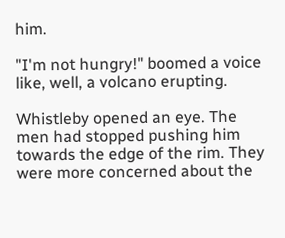him.

"I'm not hungry!" boomed a voice like, well, a volcano erupting.

Whistleby opened an eye. The men had stopped pushing him towards the edge of the rim. They were more concerned about the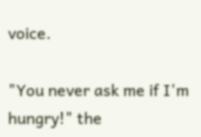voice.

"You never ask me if I'm hungry!" the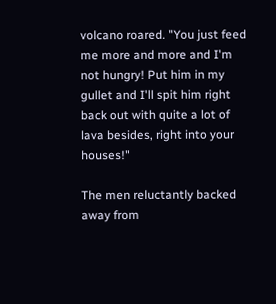volcano roared. "You just feed me more and more and I'm not hungry! Put him in my gullet and I'll spit him right back out with quite a lot of lava besides, right into your houses!"

The men reluctantly backed away from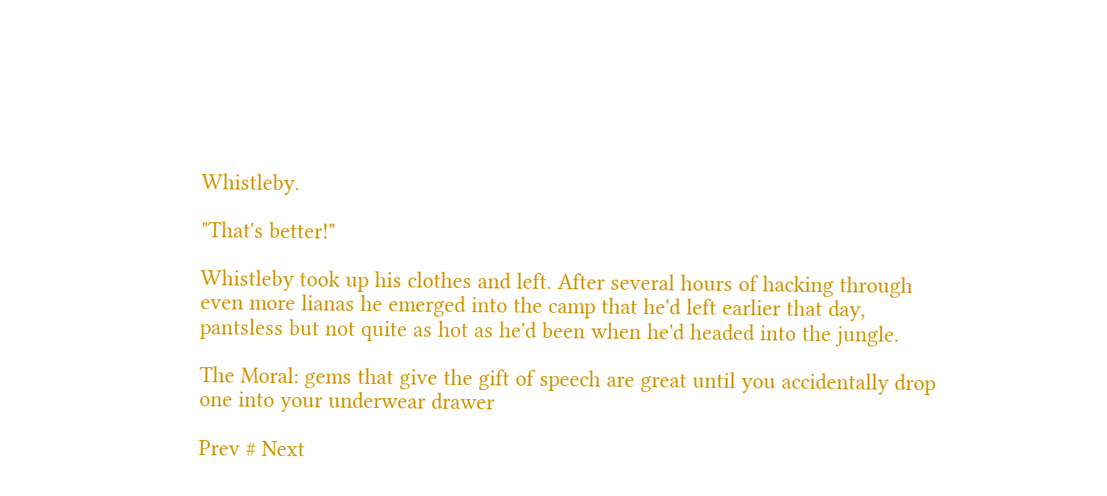Whistleby.

"That's better!"

Whistleby took up his clothes and left. After several hours of hacking through even more lianas he emerged into the camp that he'd left earlier that day, pantsless but not quite as hot as he'd been when he'd headed into the jungle.

The Moral: gems that give the gift of speech are great until you accidentally drop one into your underwear drawer

Prev # Next